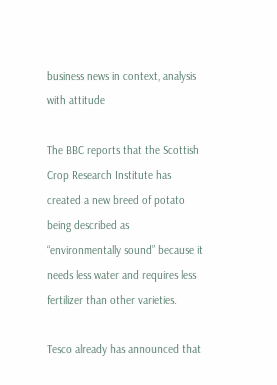business news in context, analysis with attitude

The BBC reports that the Scottish Crop Research Institute has created a new breed of potato being described as “environmentally sound” because it needs less water and requires less fertilizer than other varieties.

Tesco already has announced that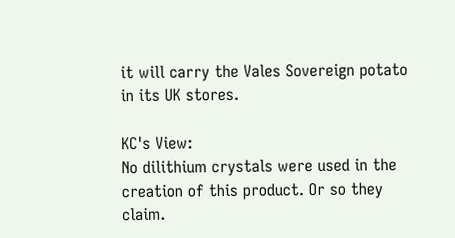it will carry the Vales Sovereign potato in its UK stores.

KC's View:
No dilithium crystals were used in the creation of this product. Or so they claim.